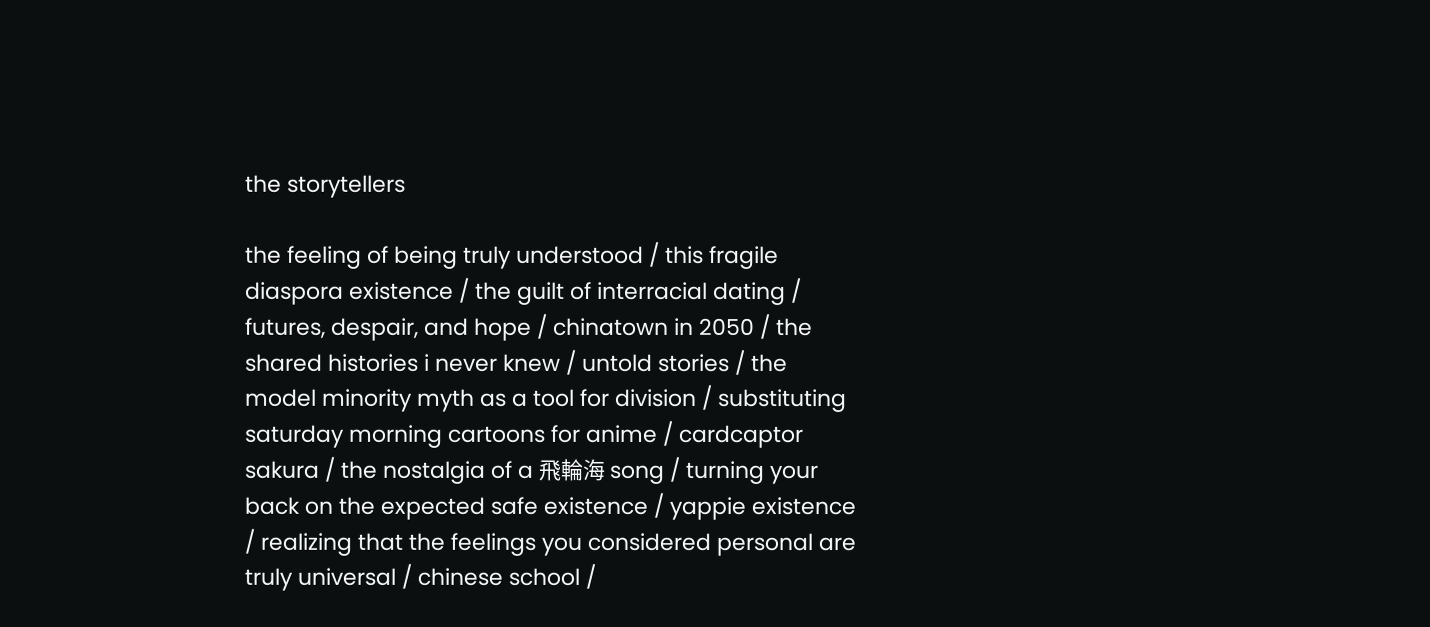the storytellers

the feeling of being truly understood / this fragile diaspora existence / the guilt of interracial dating / futures, despair, and hope / chinatown in 2050 / the shared histories i never knew / untold stories / the model minority myth as a tool for division / substituting saturday morning cartoons for anime / cardcaptor sakura / the nostalgia of a 飛輪海 song / turning your back on the expected safe existence / yappie existence / realizing that the feelings you considered personal are truly universal / chinese school /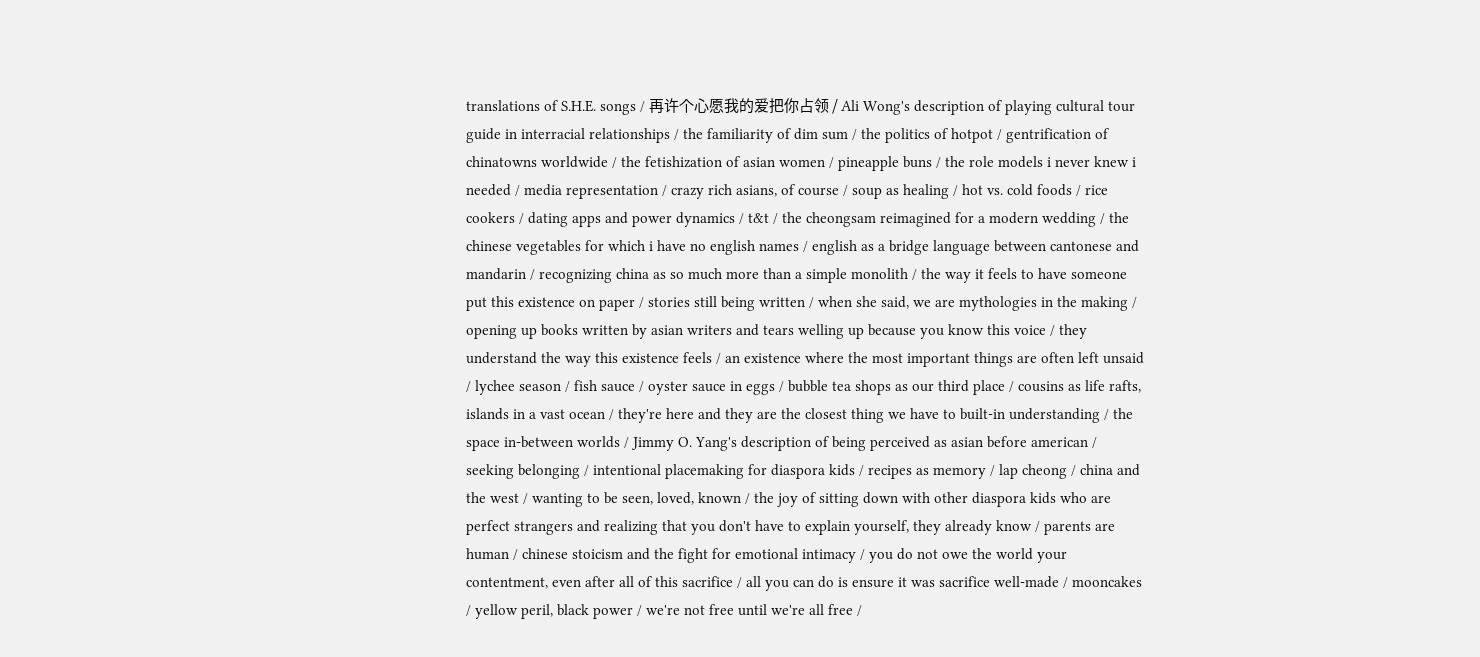translations of S.H.E. songs / 再许个心愿我的爱把你占领 / Ali Wong's description of playing cultural tour guide in interracial relationships / the familiarity of dim sum / the politics of hotpot / gentrification of chinatowns worldwide / the fetishization of asian women / pineapple buns / the role models i never knew i needed / media representation / crazy rich asians, of course / soup as healing / hot vs. cold foods / rice cookers / dating apps and power dynamics / t&t / the cheongsam reimagined for a modern wedding / the chinese vegetables for which i have no english names / english as a bridge language between cantonese and mandarin / recognizing china as so much more than a simple monolith / the way it feels to have someone put this existence on paper / stories still being written / when she said, we are mythologies in the making / opening up books written by asian writers and tears welling up because you know this voice / they understand the way this existence feels / an existence where the most important things are often left unsaid / lychee season / fish sauce / oyster sauce in eggs / bubble tea shops as our third place / cousins as life rafts, islands in a vast ocean / they're here and they are the closest thing we have to built-in understanding / the space in-between worlds / Jimmy O. Yang's description of being perceived as asian before american / seeking belonging / intentional placemaking for diaspora kids / recipes as memory / lap cheong / china and the west / wanting to be seen, loved, known / the joy of sitting down with other diaspora kids who are perfect strangers and realizing that you don't have to explain yourself, they already know / parents are human / chinese stoicism and the fight for emotional intimacy / you do not owe the world your contentment, even after all of this sacrifice / all you can do is ensure it was sacrifice well-made / mooncakes / yellow peril, black power / we're not free until we're all free /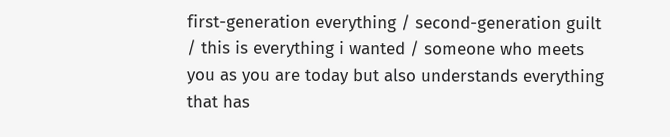first-generation everything / second-generation guilt / this is everything i wanted / someone who meets you as you are today but also understands everything that has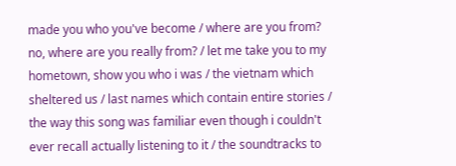made you who you've become / where are you from? no, where are you really from? / let me take you to my hometown, show you who i was / the vietnam which sheltered us / last names which contain entire stories / the way this song was familiar even though i couldn't ever recall actually listening to it / the soundtracks to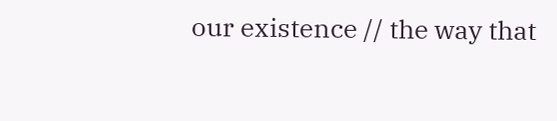our existence // the way that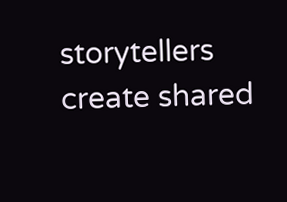storytellers create shared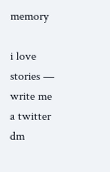memory

i love stories — write me a twitter dm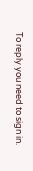To reply you need to sign in.